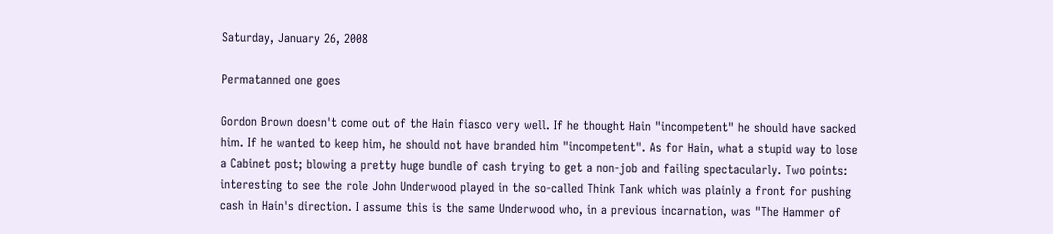Saturday, January 26, 2008

Permatanned one goes

Gordon Brown doesn't come out of the Hain fiasco very well. If he thought Hain "incompetent" he should have sacked him. If he wanted to keep him, he should not have branded him "incompetent". As for Hain, what a stupid way to lose a Cabinet post; blowing a pretty huge bundle of cash trying to get a non-job and failing spectacularly. Two points: interesting to see the role John Underwood played in the so-called Think Tank which was plainly a front for pushing cash in Hain's direction. I assume this is the same Underwood who, in a previous incarnation, was "The Hammer of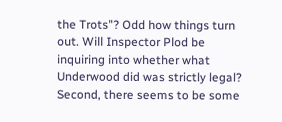the Trots"? Odd how things turn out. Will Inspector Plod be inquiring into whether what Underwood did was strictly legal? Second, there seems to be some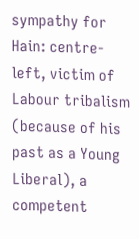sympathy for Hain: centre-left, victim of Labour tribalism (because of his past as a Young Liberal), a competent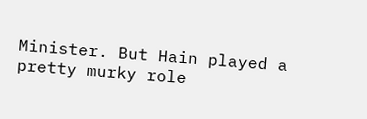Minister. But Hain played a pretty murky role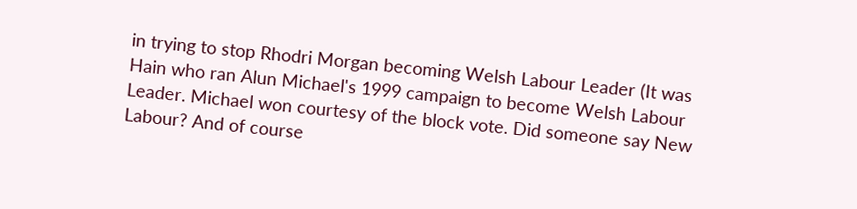in trying to stop Rhodri Morgan becoming Welsh Labour Leader (It was Hain who ran Alun Michael's 1999 campaign to become Welsh Labour Leader. Michael won courtesy of the block vote. Did someone say New Labour? And of course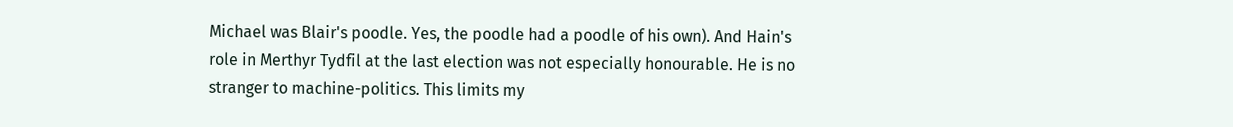Michael was Blair's poodle. Yes, the poodle had a poodle of his own). And Hain's role in Merthyr Tydfil at the last election was not especially honourable. He is no stranger to machine-politics. This limits my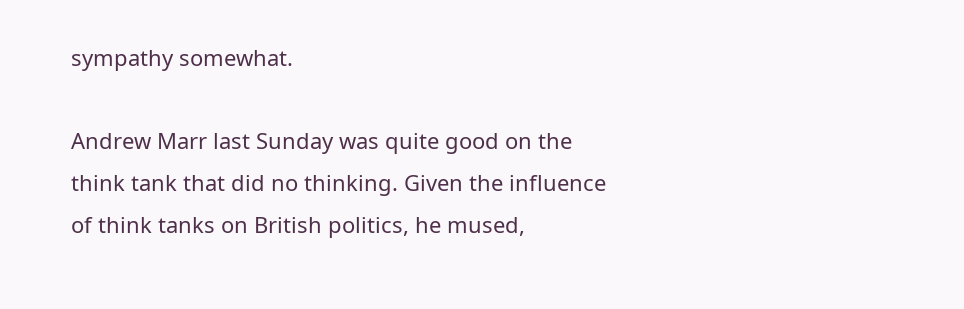sympathy somewhat.

Andrew Marr last Sunday was quite good on the think tank that did no thinking. Given the influence of think tanks on British politics, he mused,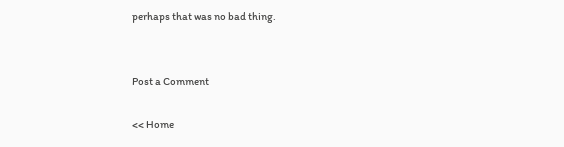perhaps that was no bad thing.


Post a Comment

<< Home